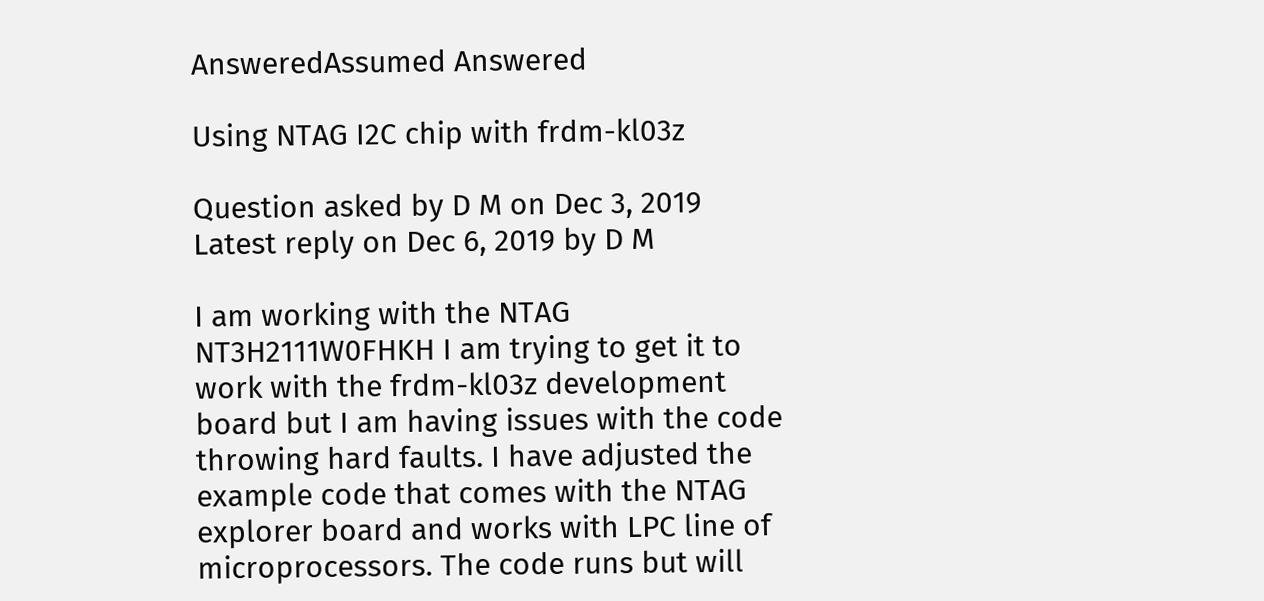AnsweredAssumed Answered

Using NTAG I2C chip with frdm-kl03z

Question asked by D M on Dec 3, 2019
Latest reply on Dec 6, 2019 by D M

I am working with the NTAG NT3H2111W0FHKH I am trying to get it to work with the frdm-kl03z development board but I am having issues with the code throwing hard faults. I have adjusted the example code that comes with the NTAG explorer board and works with LPC line of microprocessors. The code runs but will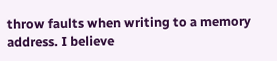throw faults when writing to a memory address. I believe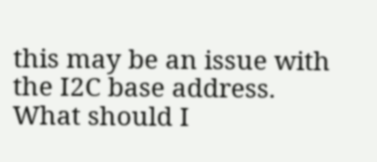this may be an issue with the I2C base address. What should I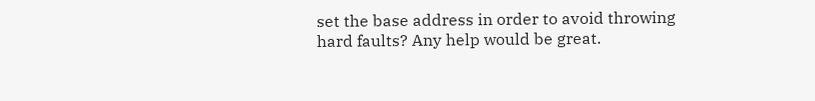set the base address in order to avoid throwing hard faults? Any help would be great.